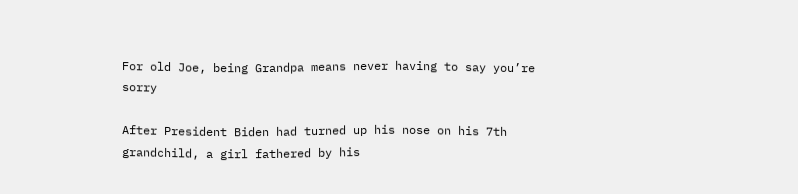For old Joe, being Grandpa means never having to say you’re sorry

After President Biden had turned up his nose on his 7th grandchild, a girl fathered by his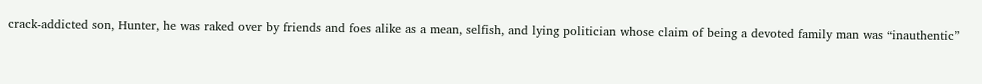crack-addicted son, Hunter, he was raked over by friends and foes alike as a mean, selfish, and lying politician whose claim of being a devoted family man was “inauthentic”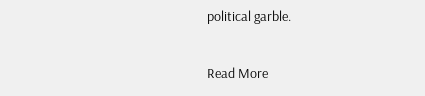political garble.

Read More